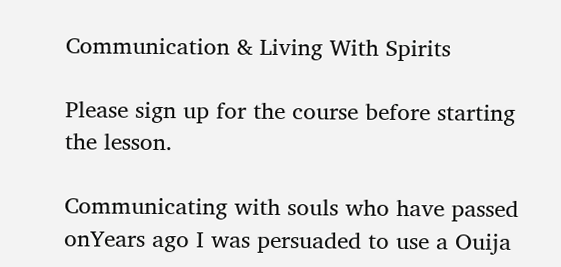Communication & Living With Spirits

Please sign up for the course before starting the lesson.

Communicating with souls who have passed onYears ago I was persuaded to use a Ouija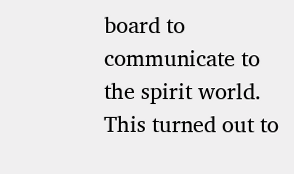board to communicate to the spirit world. This turned out to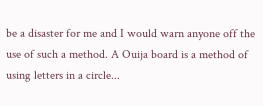be a disaster for me and I would warn anyone off the use of such a method. A Ouija board is a method of using letters in a circle...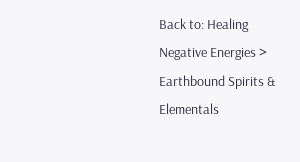Back to: Healing Negative Energies > Earthbound Spirits & Elementals